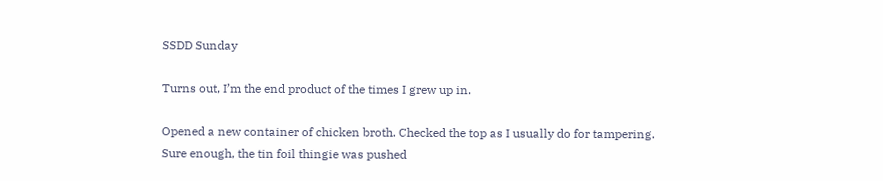SSDD Sunday

Turns out, I’m the end product of the times I grew up in.

Opened a new container of chicken broth. Checked the top as I usually do for tampering. Sure enough, the tin foil thingie was pushed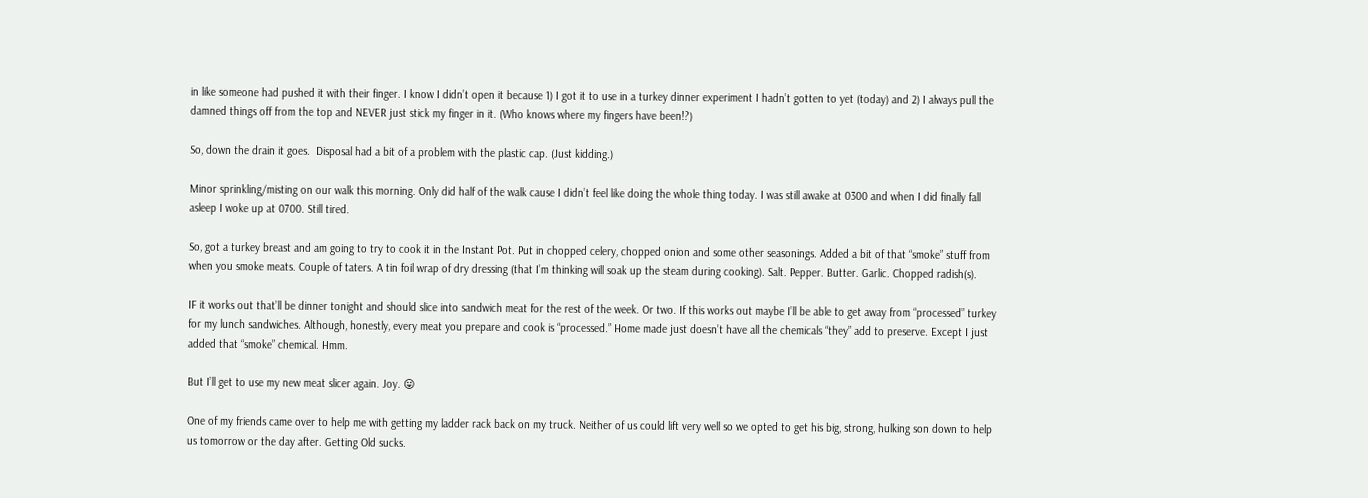in like someone had pushed it with their finger. I know I didn’t open it because 1) I got it to use in a turkey dinner experiment I hadn’t gotten to yet (today) and 2) I always pull the damned things off from the top and NEVER just stick my finger in it. (Who knows where my fingers have been!?)

So, down the drain it goes.  Disposal had a bit of a problem with the plastic cap. (Just kidding.)

Minor sprinkling/misting on our walk this morning. Only did half of the walk cause I didn’t feel like doing the whole thing today. I was still awake at 0300 and when I did finally fall asleep I woke up at 0700. Still tired.

So, got a turkey breast and am going to try to cook it in the Instant Pot. Put in chopped celery, chopped onion and some other seasonings. Added a bit of that “smoke” stuff from when you smoke meats. Couple of taters. A tin foil wrap of dry dressing (that I’m thinking will soak up the steam during cooking). Salt. Pepper. Butter. Garlic. Chopped radish(s).

IF it works out that’ll be dinner tonight and should slice into sandwich meat for the rest of the week. Or two. If this works out maybe I’ll be able to get away from “processed” turkey for my lunch sandwiches. Although, honestly, every meat you prepare and cook is “processed.” Home made just doesn’t have all the chemicals “they” add to preserve. Except I just added that “smoke” chemical. Hmm.

But I’ll get to use my new meat slicer again. Joy. 😛

One of my friends came over to help me with getting my ladder rack back on my truck. Neither of us could lift very well so we opted to get his big, strong, hulking son down to help us tomorrow or the day after. Getting Old sucks.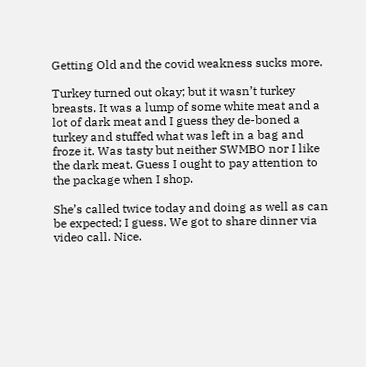Getting Old and the covid weakness sucks more.

Turkey turned out okay; but it wasn’t turkey breasts. It was a lump of some white meat and a lot of dark meat and I guess they de-boned a turkey and stuffed what was left in a bag and froze it. Was tasty but neither SWMBO nor I like the dark meat. Guess I ought to pay attention to the package when I shop.

She’s called twice today and doing as well as can be expected; I guess. We got to share dinner via video call. Nice.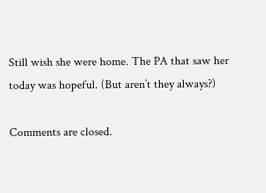Still wish she were home. The PA that saw her today was hopeful. (But aren’t they always?)

Comments are closed.